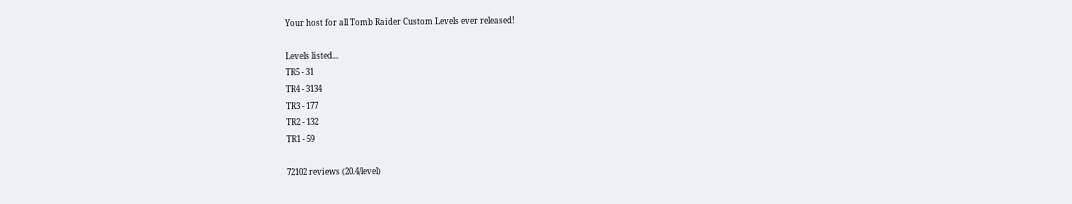Your host for all Tomb Raider Custom Levels ever released!

Levels listed...
TR5 - 31
TR4 - 3134
TR3 - 177
TR2 - 132
TR1 - 59

72102 reviews (20.4/level)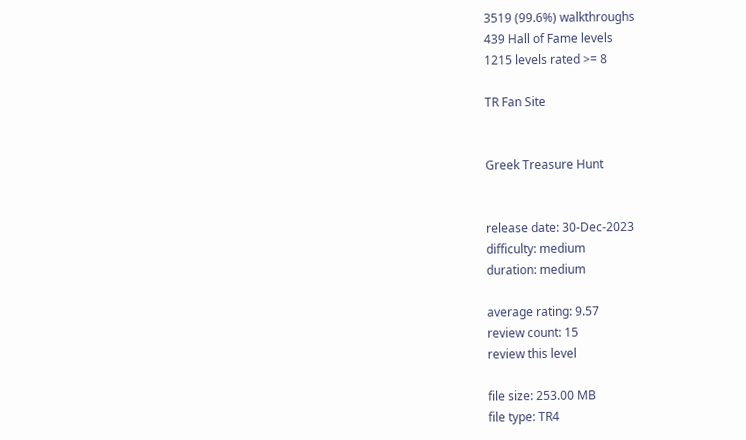3519 (99.6%) walkthroughs
439 Hall of Fame levels
1215 levels rated >= 8

TR Fan Site


Greek Treasure Hunt


release date: 30-Dec-2023
difficulty: medium
duration: medium

average rating: 9.57
review count: 15
review this level

file size: 253.00 MB
file type: TR4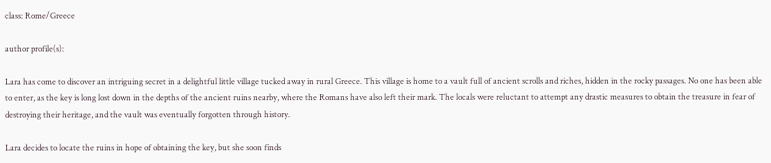class: Rome/Greece

author profile(s):

Lara has come to discover an intriguing secret in a delightful little village tucked away in rural Greece. This village is home to a vault full of ancient scrolls and riches, hidden in the rocky passages. No one has been able to enter, as the key is long lost down in the depths of the ancient ruins nearby, where the Romans have also left their mark. The locals were reluctant to attempt any drastic measures to obtain the treasure in fear of destroying their heritage, and the vault was eventually forgotten through history.

Lara decides to locate the ruins in hope of obtaining the key, but she soon finds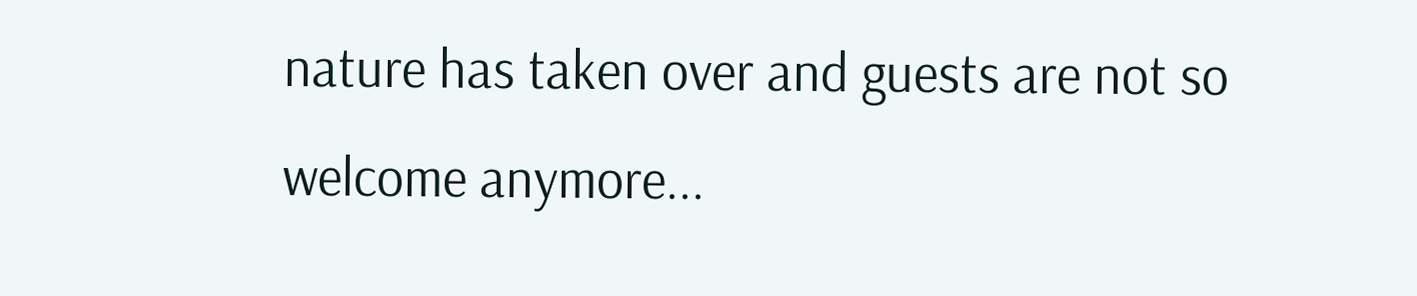nature has taken over and guests are not so welcome anymore...